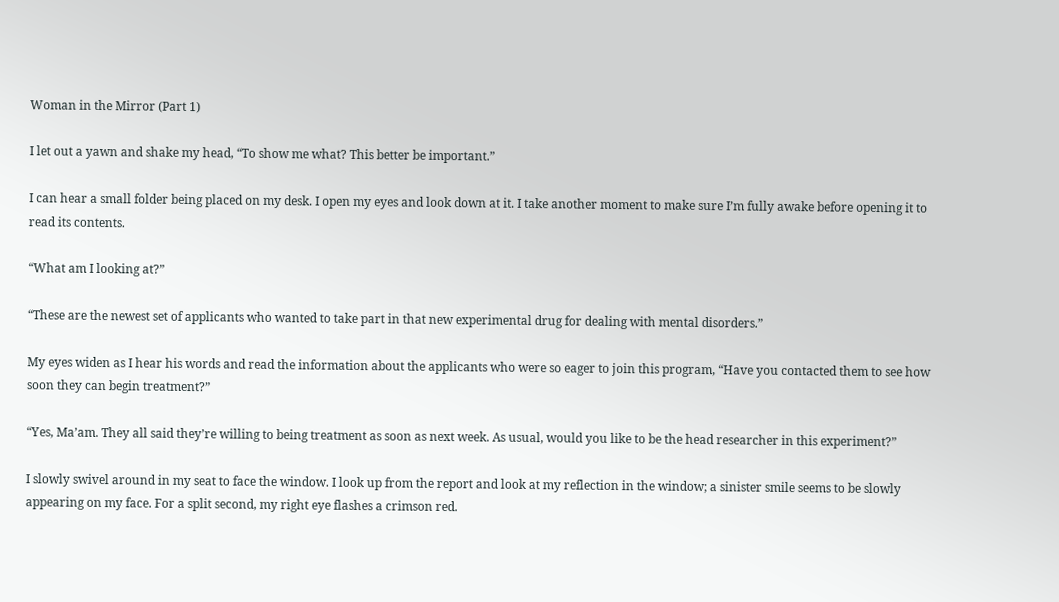Woman in the Mirror (Part 1)

I let out a yawn and shake my head, “To show me what? This better be important.”

I can hear a small folder being placed on my desk. I open my eyes and look down at it. I take another moment to make sure I’m fully awake before opening it to read its contents.

“What am I looking at?”

“These are the newest set of applicants who wanted to take part in that new experimental drug for dealing with mental disorders.”

My eyes widen as I hear his words and read the information about the applicants who were so eager to join this program, “Have you contacted them to see how soon they can begin treatment?”

“Yes, Ma’am. They all said they’re willing to being treatment as soon as next week. As usual, would you like to be the head researcher in this experiment?”

I slowly swivel around in my seat to face the window. I look up from the report and look at my reflection in the window; a sinister smile seems to be slowly appearing on my face. For a split second, my right eye flashes a crimson red.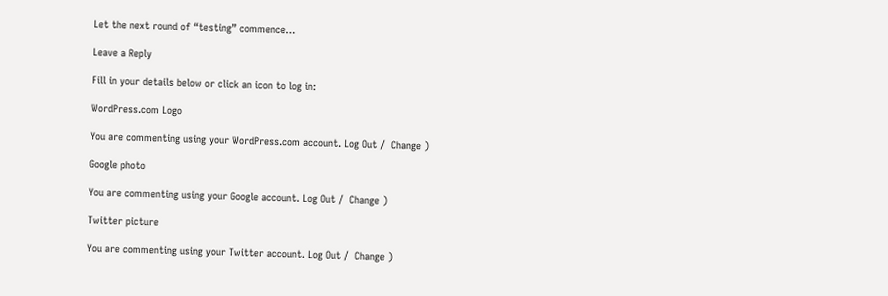Let the next round of “testing” commence…

Leave a Reply

Fill in your details below or click an icon to log in:

WordPress.com Logo

You are commenting using your WordPress.com account. Log Out /  Change )

Google photo

You are commenting using your Google account. Log Out /  Change )

Twitter picture

You are commenting using your Twitter account. Log Out /  Change )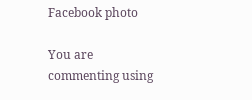Facebook photo

You are commenting using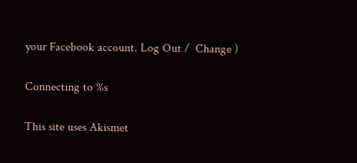your Facebook account. Log Out /  Change )

Connecting to %s

This site uses Akismet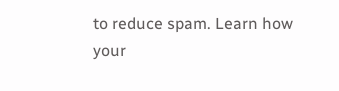to reduce spam. Learn how your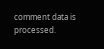comment data is processed.